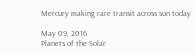Mercury making rare transit across sun today

May 09, 2016
Planets of the Solar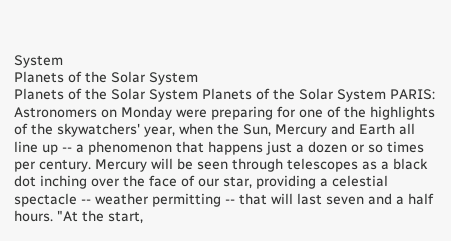System
Planets of the Solar System
Planets of the Solar System Planets of the Solar System PARIS: Astronomers on Monday were preparing for one of the highlights of the skywatchers' year, when the Sun, Mercury and Earth all line up -- a phenomenon that happens just a dozen or so times per century. Mercury will be seen through telescopes as a black dot inching over the face of our star, providing a celestial spectacle -- weather permitting -- that will last seven and a half hours. "At the start,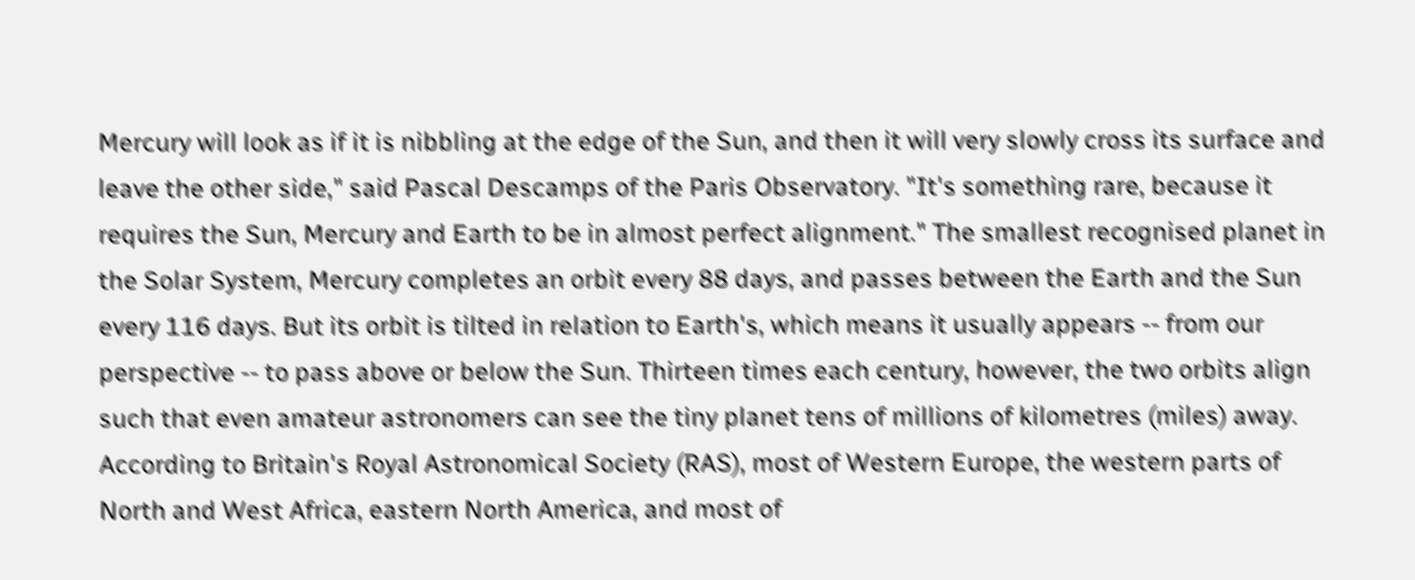Mercury will look as if it is nibbling at the edge of the Sun, and then it will very slowly cross its surface and leave the other side," said Pascal Descamps of the Paris Observatory. "It's something rare, because it requires the Sun, Mercury and Earth to be in almost perfect alignment." The smallest recognised planet in the Solar System, Mercury completes an orbit every 88 days, and passes between the Earth and the Sun every 116 days. But its orbit is tilted in relation to Earth's, which means it usually appears -- from our perspective -- to pass above or below the Sun. Thirteen times each century, however, the two orbits align such that even amateur astronomers can see the tiny planet tens of millions of kilometres (miles) away. According to Britain's Royal Astronomical Society (RAS), most of Western Europe, the western parts of North and West Africa, eastern North America, and most of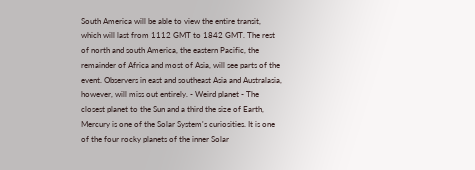South America will be able to view the entire transit, which will last from 1112 GMT to 1842 GMT. The rest of north and south America, the eastern Pacific, the remainder of Africa and most of Asia, will see parts of the event. Observers in east and southeast Asia and Australasia, however, will miss out entirely. - Weird planet - The closest planet to the Sun and a third the size of Earth, Mercury is one of the Solar System's curiosities. It is one of the four rocky planets of the inner Solar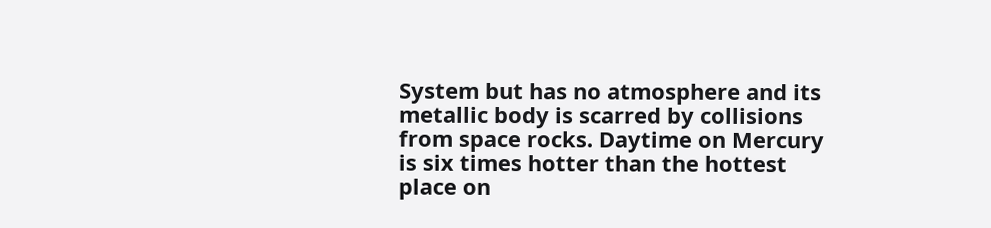System but has no atmosphere and its metallic body is scarred by collisions from space rocks. Daytime on Mercury is six times hotter than the hottest place on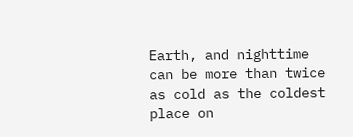Earth, and nighttime can be more than twice as cold as the coldest place on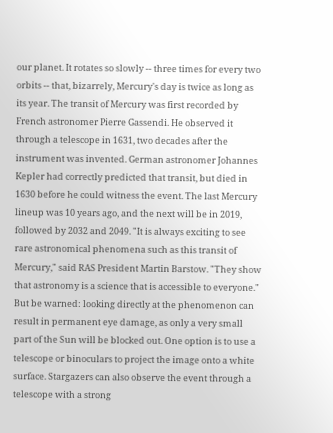our planet. It rotates so slowly -- three times for every two orbits -- that, bizarrely, Mercury's day is twice as long as its year. The transit of Mercury was first recorded by French astronomer Pierre Gassendi. He observed it through a telescope in 1631, two decades after the instrument was invented. German astronomer Johannes Kepler had correctly predicted that transit, but died in 1630 before he could witness the event. The last Mercury lineup was 10 years ago, and the next will be in 2019, followed by 2032 and 2049. "It is always exciting to see rare astronomical phenomena such as this transit of Mercury," said RAS President Martin Barstow. "They show that astronomy is a science that is accessible to everyone." But be warned: looking directly at the phenomenon can result in permanent eye damage, as only a very small part of the Sun will be blocked out. One option is to use a telescope or binoculars to project the image onto a white surface. Stargazers can also observe the event through a telescope with a strong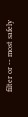filter or -- most safely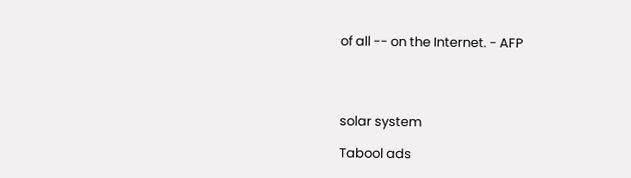of all -- on the Internet. - AFP




solar system

Tabool ads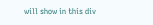will show in this div